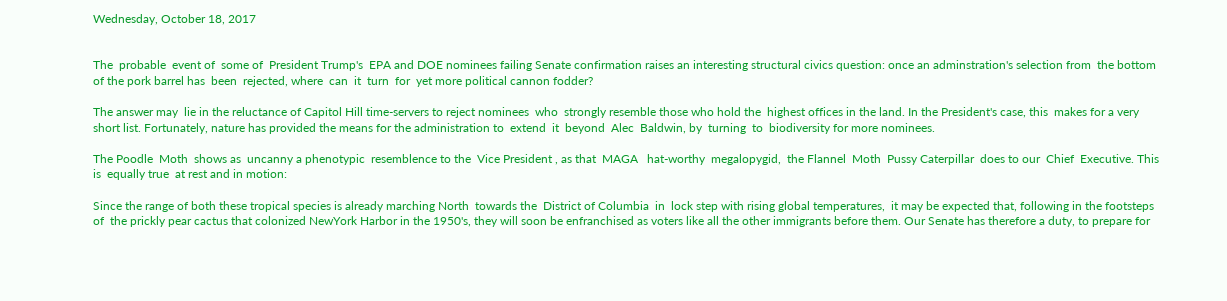Wednesday, October 18, 2017


The  probable  event of  some of  President Trump's  EPA and DOE nominees failing Senate confirmation raises an interesting structural civics question: once an adminstration's selection from  the bottom of the pork barrel has  been  rejected, where  can  it  turn  for  yet more political cannon fodder?

The answer may  lie in the reluctance of Capitol Hill time-servers to reject nominees  who  strongly resemble those who hold the  highest offices in the land. In the President's case, this  makes for a very short list. Fortunately, nature has provided the means for the administration to  extend  it  beyond  Alec  Baldwin, by  turning  to  biodiversity for more nominees.

The Poodle  Moth  shows as  uncanny a phenotypic  resemblence to the  Vice President , as that  MAGA   hat-worthy  megalopygid,  the Flannel  Moth  Pussy Caterpillar  does to our  Chief  Executive. This is  equally true  at rest and in motion:

Since the range of both these tropical species is already marching North  towards the  District of Columbia  in  lock step with rising global temperatures,  it may be expected that, following in the footsteps of  the prickly pear cactus that colonized NewYork Harbor in the 1950's, they will soon be enfranchised as voters like all the other immigrants before them. Our Senate has therefore a duty, to prepare for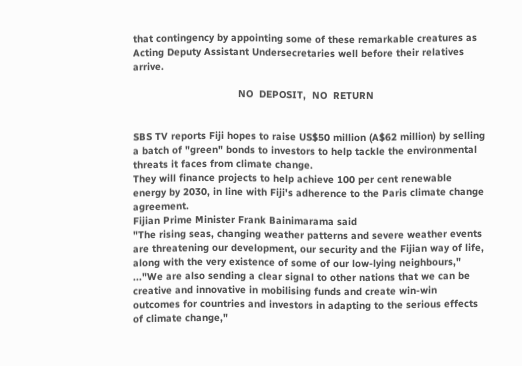that contingency by appointing some of these remarkable creatures as   Acting Deputy Assistant Undersecretaries well before their relatives arrive.

                                   NO  DEPOSIT,  NO  RETURN


SBS TV reports Fiji hopes to raise US$50 million (A$62 million) by selling a batch of "green" bonds to investors to help tackle the environmental threats it faces from climate change.
They will finance projects to help achieve 100 per cent renewable energy by 2030, in line with Fiji's adherence to the Paris climate change agreement.
Fijian Prime Minister Frank Bainimarama said
"The rising seas, changing weather patterns and severe weather events are threatening our development, our security and the Fijian way of life, along with the very existence of some of our low-lying neighbours," ..."We are also sending a clear signal to other nations that we can be creative and innovative in mobilising funds and create win-win outcomes for countries and investors in adapting to the serious effects of climate change,"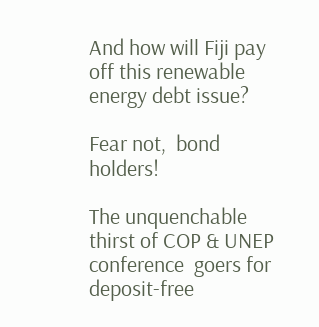And how will Fiji pay off this renewable energy debt issue?

Fear not,  bond holders!

The unquenchable thirst of COP & UNEP conference  goers for deposit-free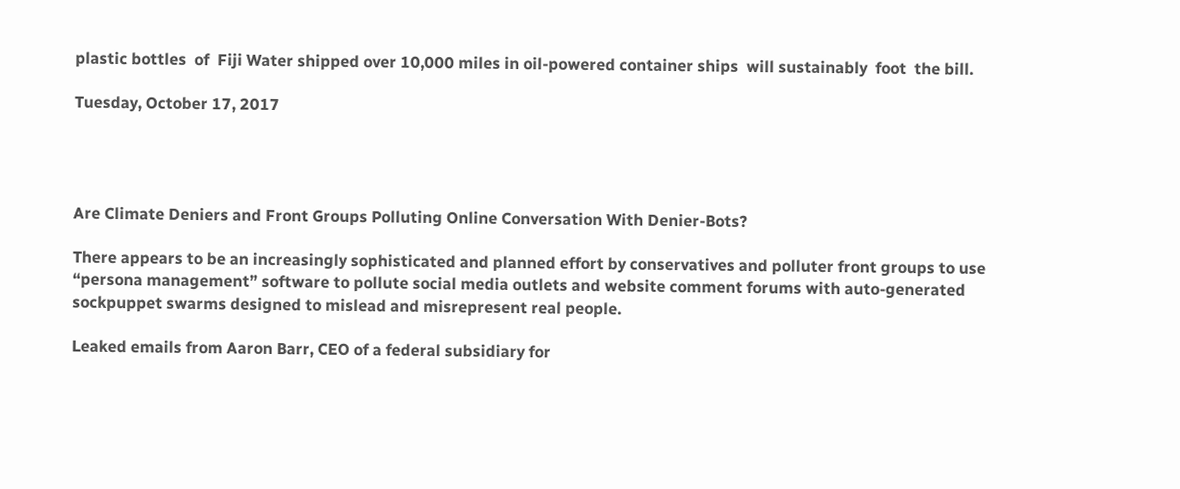plastic bottles  of  Fiji Water shipped over 10,000 miles in oil-powered container ships  will sustainably  foot  the bill.

Tuesday, October 17, 2017




Are Climate Deniers and Front Groups Polluting Online Conversation With Denier-Bots?

There appears to be an increasingly sophisticated and planned effort by conservatives and polluter front groups to use “persona management” software to pollute social media outlets and website comment forums with auto-generated sockpuppet swarms designed to mislead and misrepresent real people.

Leaked emails from Aaron Barr, CEO of a federal subsidiary for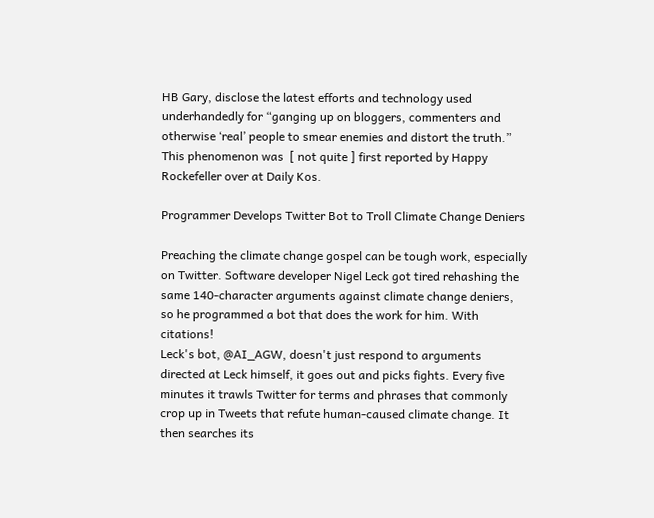HB Gary, disclose the latest efforts and technology used underhandedly for “ganging up on bloggers, commenters and otherwise ‘real’ people to smear enemies and distort the truth.”
This phenomenon was  [ not quite ] first reported by Happy Rockefeller over at Daily Kos.

Programmer Develops Twitter Bot to Troll Climate Change Deniers

Preaching the climate change gospel can be tough work, especially on Twitter. Software developer Nigel Leck got tired rehashing the same 140-character arguments against climate change deniers, so he programmed a bot that does the work for him. With citations!
Leck's bot, @AI_AGW, doesn't just respond to arguments directed at Leck himself, it goes out and picks fights. Every five minutes it trawls Twitter for terms and phrases that commonly crop up in Tweets that refute human-caused climate change. It then searches its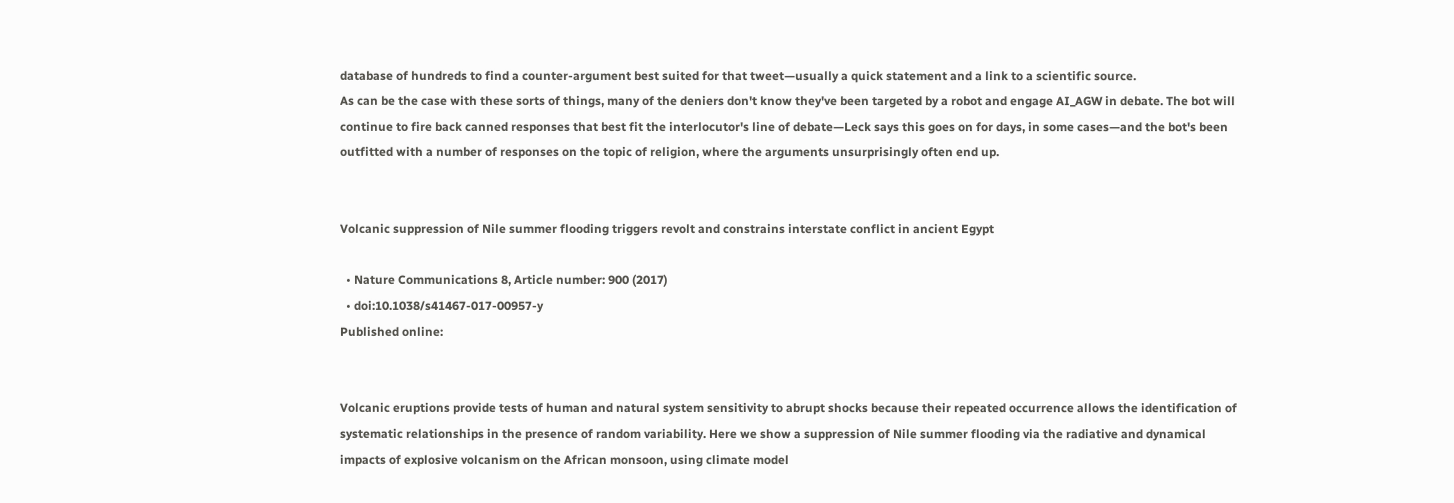database of hundreds to find a counter-argument best suited for that tweet—usually a quick statement and a link to a scientific source.
As can be the case with these sorts of things, many of the deniers don't know they've been targeted by a robot and engage AI_AGW in debate. The bot will continue to fire back canned responses that best fit the interlocutor's line of debate—Leck says this goes on for days, in some cases—and the bot's been outfitted with a number of responses on the topic of religion, where the arguments unsurprisingly often end up.


Volcanic suppression of Nile summer flooding triggers revolt and constrains interstate conflict in ancient Egypt

  • Nature Communications 8, Article number: 900 (2017)
  • doi:10.1038/s41467-017-00957-y
Published online:


Volcanic eruptions provide tests of human and natural system sensitivity to abrupt shocks because their repeated occurrence allows the identification of systematic relationships in the presence of random variability. Here we show a suppression of Nile summer flooding via the radiative and dynamical impacts of explosive volcanism on the African monsoon, using climate model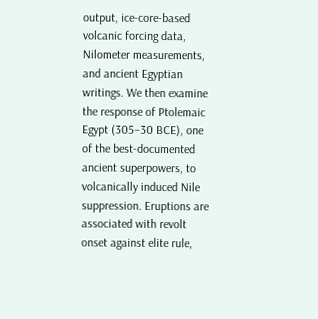output, ice-core-based volcanic forcing data, Nilometer measurements, and ancient Egyptian writings. We then examine the response of Ptolemaic Egypt (305–30 BCE), one of the best-documented ancient superpowers, to volcanically induced Nile suppression. Eruptions are associated with revolt onset against elite rule,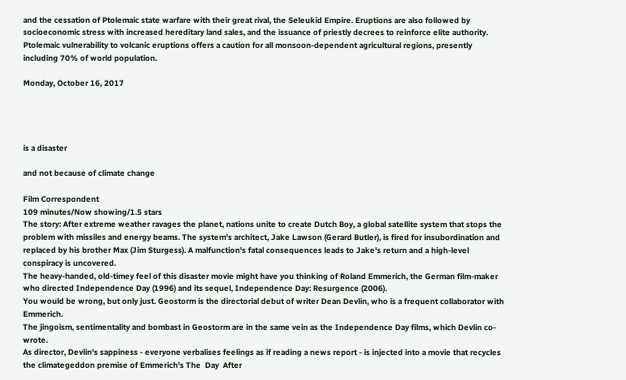and the cessation of Ptolemaic state warfare with their great rival, the Seleukid Empire. Eruptions are also followed by socioeconomic stress with increased hereditary land sales, and the issuance of priestly decrees to reinforce elite authority. Ptolemaic vulnerability to volcanic eruptions offers a caution for all monsoon-dependent agricultural regions, presently including 70% of world population.

Monday, October 16, 2017




is a disaster

and not because of climate change

Film Correspondent
109 minutes/Now showing/1.5 stars
The story: After extreme weather ravages the planet, nations unite to create Dutch Boy, a global satellite system that stops the problem with missiles and energy beams. The system's architect, Jake Lawson (Gerard Butler), is fired for insubordination and replaced by his brother Max (Jim Sturgess). A malfunction's fatal consequences leads to Jake's return and a high-level conspiracy is uncovered.
The heavy-handed, old-timey feel of this disaster movie might have you thinking of Roland Emmerich, the German film-maker who directed Independence Day (1996) and its sequel, Independence Day: Resurgence (2006).
You would be wrong, but only just. Geostorm is the directorial debut of writer Dean Devlin, who is a frequent collaborator with Emmerich.
The jingoism, sentimentality and bombast in Geostorm are in the same vein as the Independence Day films, which Devlin co-wrote.
As director, Devlin's sappiness - everyone verbalises feelings as if reading a news report - is injected into a movie that recycles the climategeddon premise of Emmerich's The  Day  After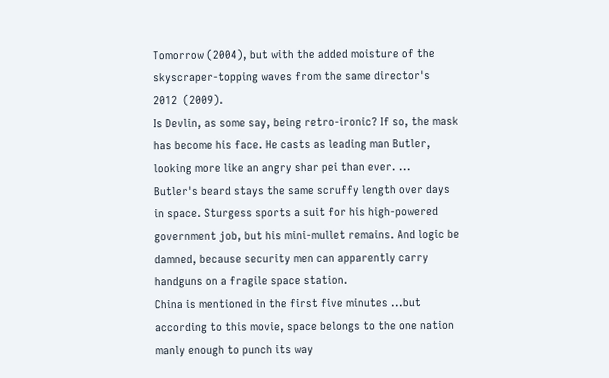Tomorrow (2004), but with the added moisture of the skyscraper-topping waves from the same director's  2012  (2009).
Is Devlin, as some say, being retro-ironic? If so, the mask has become his face. He casts as leading man Butler, looking more like an angry shar pei than ever. ...
Butler's beard stays the same scruffy length over days in space. Sturgess sports a suit for his high-powered government job, but his mini-mullet remains. And logic be damned, because security men can apparently carry handguns on a fragile space station.
China is mentioned in the first five minutes ...but according to this movie, space belongs to the one nation manly enough to punch its way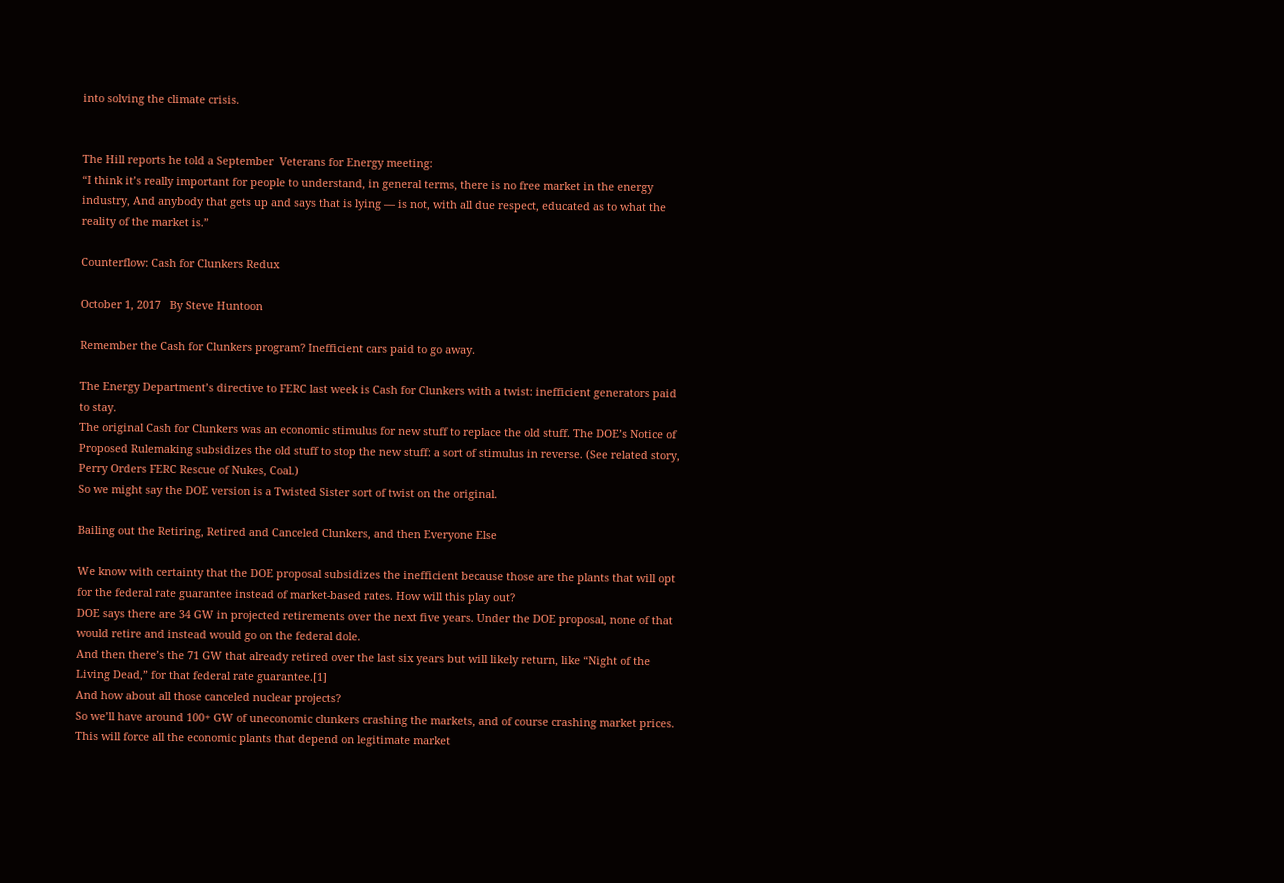into solving the climate crisis.


The Hill reports he told a September  Veterans for Energy meeting:
“I think it’s really important for people to understand, in general terms, there is no free market in the energy industry, And anybody that gets up and says that is lying — is not, with all due respect, educated as to what the reality of the market is.”

Counterflow: Cash for Clunkers Redux

October 1, 2017   By Steve Huntoon

Remember the Cash for Clunkers program? Inefficient cars paid to go away.

The Energy Department’s directive to FERC last week is Cash for Clunkers with a twist: inefficient generators paid to stay.
The original Cash for Clunkers was an economic stimulus for new stuff to replace the old stuff. The DOE’s Notice of Proposed Rulemaking subsidizes the old stuff to stop the new stuff: a sort of stimulus in reverse. (See related story, Perry Orders FERC Rescue of Nukes, Coal.)
So we might say the DOE version is a Twisted Sister sort of twist on the original.

Bailing out the Retiring, Retired and Canceled Clunkers, and then Everyone Else

We know with certainty that the DOE proposal subsidizes the inefficient because those are the plants that will opt for the federal rate guarantee instead of market-based rates. How will this play out?
DOE says there are 34 GW in projected retirements over the next five years. Under the DOE proposal, none of that would retire and instead would go on the federal dole.
And then there’s the 71 GW that already retired over the last six years but will likely return, like “Night of the Living Dead,” for that federal rate guarantee.[1]
And how about all those canceled nuclear projects?
So we’ll have around 100+ GW of uneconomic clunkers crashing the markets, and of course crashing market prices. This will force all the economic plants that depend on legitimate market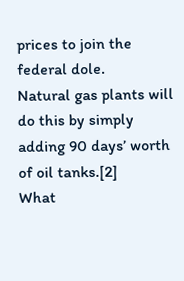prices to join the federal dole.
Natural gas plants will do this by simply adding 90 days’ worth of oil tanks.[2]
What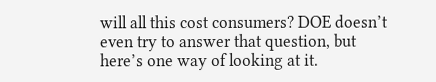will all this cost consumers? DOE doesn’t even try to answer that question, but here’s one way of looking at it.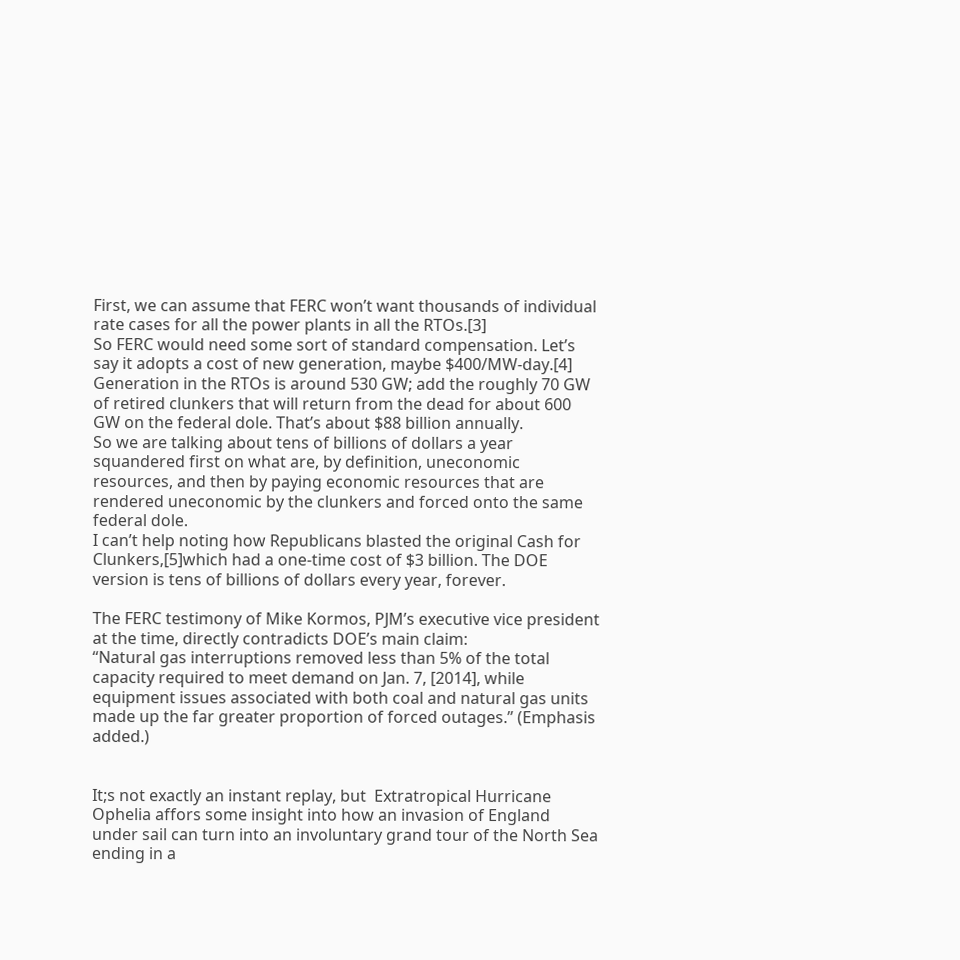First, we can assume that FERC won’t want thousands of individual rate cases for all the power plants in all the RTOs.[3]
So FERC would need some sort of standard compensation. Let’s say it adopts a cost of new generation, maybe $400/MW-day.[4] Generation in the RTOs is around 530 GW; add the roughly 70 GW of retired clunkers that will return from the dead for about 600 GW on the federal dole. That’s about $88 billion annually.
So we are talking about tens of billions of dollars a year squandered first on what are, by definition, uneconomic resources, and then by paying economic resources that are rendered uneconomic by the clunkers and forced onto the same federal dole.
I can’t help noting how Republicans blasted the original Cash for Clunkers,[5]which had a one-time cost of $3 billion. The DOE version is tens of billions of dollars every year, forever.

The FERC testimony of Mike Kormos, PJM’s executive vice president at the time, directly contradicts DOE’s main claim:
“Natural gas interruptions removed less than 5% of the total capacity required to meet demand on Jan. 7, [2014], while equipment issues associated with both coal and natural gas units made up the far greater proportion of forced outages.” (Emphasis added.)


It;s not exactly an instant replay, but  Extratropical Hurricane Ophelia affors some insight into how an invasion of England  under sail can turn into an involuntary grand tour of the North Sea ending in a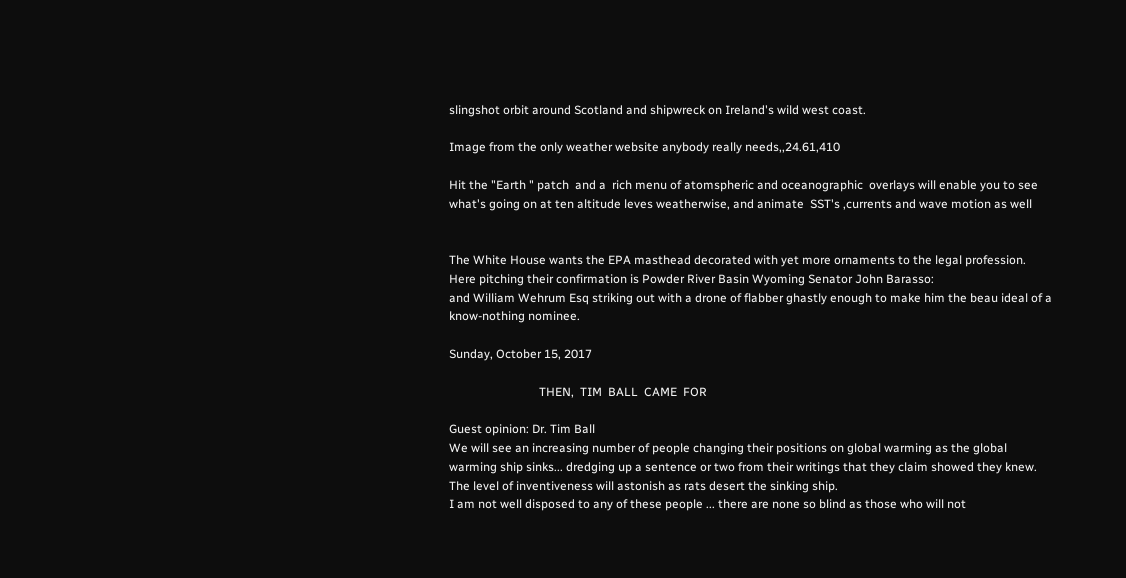slingshot orbit around Scotland and shipwreck on Ireland's wild west coast.

Image from the only weather website anybody really needs,,24.61,410

Hit the "Earth " patch  and a  rich menu of atomspheric and oceanographic  overlays will enable you to see what's going on at ten altitude leves weatherwise, and animate  SST's ,currents and wave motion as well


The White House wants the EPA masthead decorated with yet more ornaments to the legal profession. Here pitching their confirmation is Powder River Basin Wyoming Senator John Barasso:
and William Wehrum Esq striking out with a drone of flabber ghastly enough to make him the beau ideal of a know-nothing nominee.

Sunday, October 15, 2017

                              THEN,  TIM  BALL  CAME  FOR

Guest opinion: Dr. Tim Ball
We will see an increasing number of people changing their positions on global warming as the global warming ship sinks... dredging up a sentence or two from their writings that they claim showed they knew. The level of inventiveness will astonish as rats desert the sinking ship.
I am not well disposed to any of these people ... there are none so blind as those who will not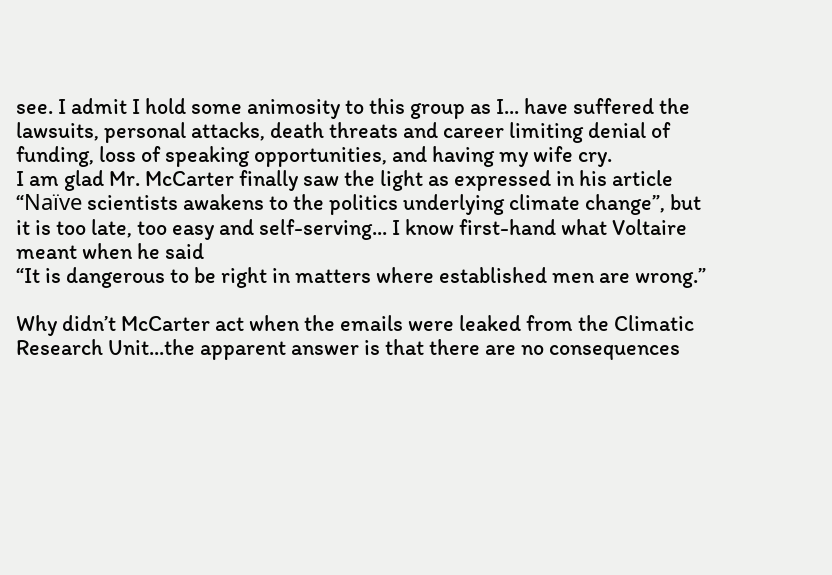see. I admit I hold some animosity to this group as I... have suffered the lawsuits, personal attacks, death threats and career limiting denial of funding, loss of speaking opportunities, and having my wife cry.
I am glad Mr. McCarter finally saw the light as expressed in his article “Naïve scientists awakens to the politics underlying climate change”, but it is too late, too easy and self-serving... I know first-hand what Voltaire meant when he said
“It is dangerous to be right in matters where established men are wrong.”

Why didn’t McCarter act when the emails were leaked from the Climatic Research Unit...the apparent answer is that there are no consequences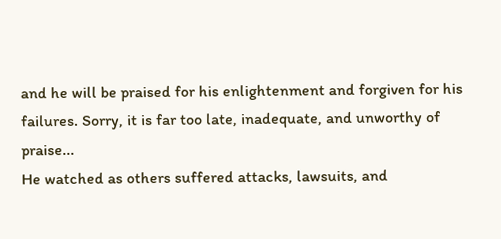and he will be praised for his enlightenment and forgiven for his failures. Sorry, it is far too late, inadequate, and unworthy of praise...
He watched as others suffered attacks, lawsuits, and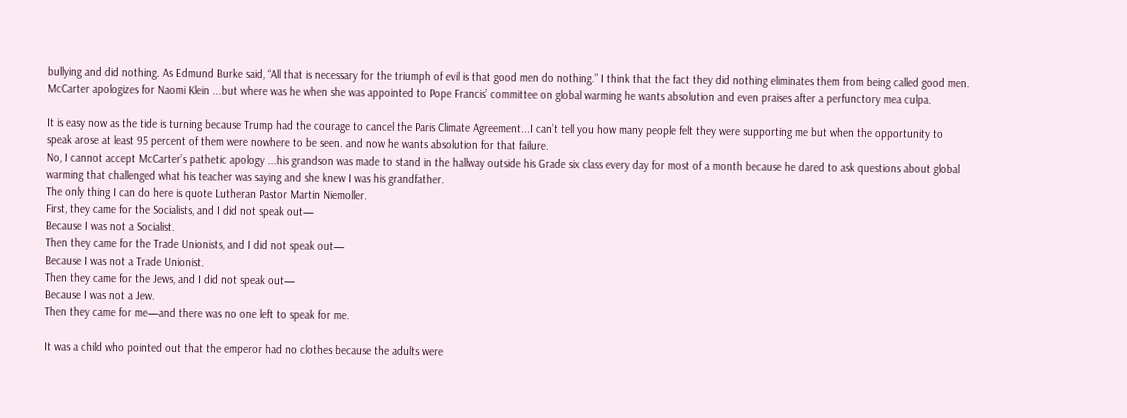bullying and did nothing. As Edmund Burke said, “All that is necessary for the triumph of evil is that good men do nothing.” I think that the fact they did nothing eliminates them from being called good men. McCarter apologizes for Naomi Klein ...but where was he when she was appointed to Pope Francis’ committee on global warming he wants absolution and even praises after a perfunctory mea culpa.

It is easy now as the tide is turning because Trump had the courage to cancel the Paris Climate Agreement...I can’t tell you how many people felt they were supporting me but when the opportunity to speak arose at least 95 percent of them were nowhere to be seen. and now he wants absolution for that failure.
No, I cannot accept McCarter’s pathetic apology ...his grandson was made to stand in the hallway outside his Grade six class every day for most of a month because he dared to ask questions about global warming that challenged what his teacher was saying and she knew I was his grandfather.
The only thing I can do here is quote Lutheran Pastor Martin Niemoller.
First, they came for the Socialists, and I did not speak out—
Because I was not a Socialist.
Then they came for the Trade Unionists, and I did not speak out—
Because I was not a Trade Unionist.
Then they came for the Jews, and I did not speak out—
Because I was not a Jew.
Then they came for me—and there was no one left to speak for me.

It was a child who pointed out that the emperor had no clothes because the adults were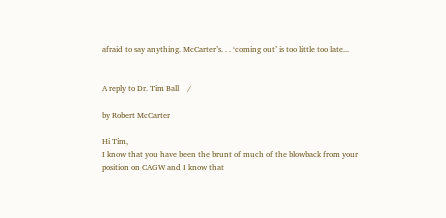afraid to say anything. McCarter’s. . . ‘coming out’ is too little too late...


A reply to Dr. Tim Ball    /

by Robert McCarter

Hi Tim,
I know that you have been the brunt of much of the blowback from your position on CAGW and I know that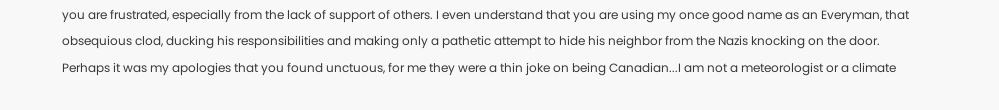you are frustrated, especially from the lack of support of others. I even understand that you are using my once good name as an Everyman, that obsequious clod, ducking his responsibilities and making only a pathetic attempt to hide his neighbor from the Nazis knocking on the door. Perhaps it was my apologies that you found unctuous, for me they were a thin joke on being Canadian...I am not a meteorologist or a climate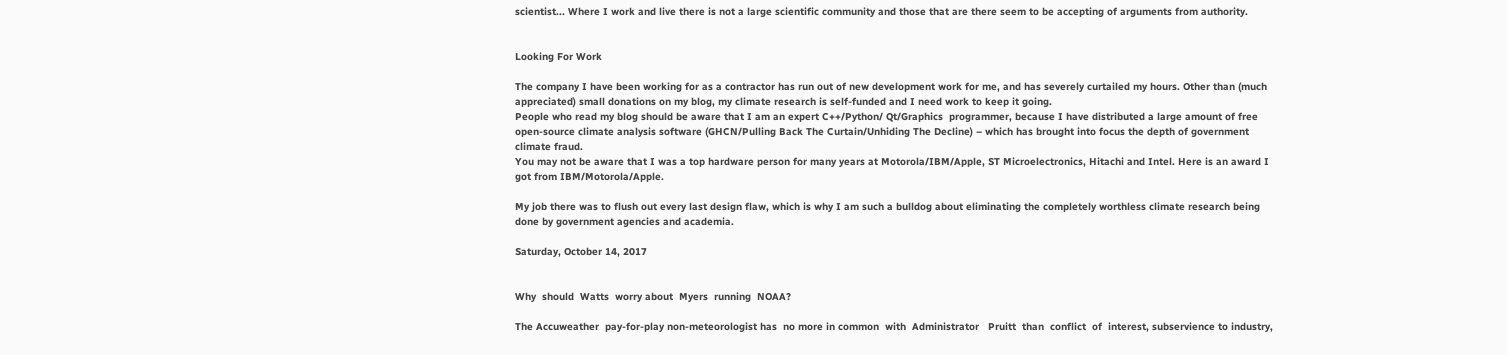scientist... Where I work and live there is not a large scientific community and those that are there seem to be accepting of arguments from authority.


Looking For Work

The company I have been working for as a contractor has run out of new development work for me, and has severely curtailed my hours. Other than (much appreciated) small donations on my blog, my climate research is self-funded and I need work to keep it going.
People who read my blog should be aware that I am an expert C++/Python/ Qt/Graphics  programmer, because I have distributed a large amount of free open-source climate analysis software (GHCN/Pulling Back The Curtain/Unhiding The Decline) – which has brought into focus the depth of government climate fraud.
You may not be aware that I was a top hardware person for many years at Motorola/IBM/Apple, ST Microelectronics, Hitachi and Intel. Here is an award I got from IBM/Motorola/Apple.

My job there was to flush out every last design flaw, which is why I am such a bulldog about eliminating the completely worthless climate research being done by government agencies and academia.

Saturday, October 14, 2017


Why  should  Watts  worry about  Myers  running  NOAA?

The Accuweather  pay-for-play non-meteorologist has  no more in common  with  Administrator   Pruitt  than  conflict  of  interest, subservience to industry,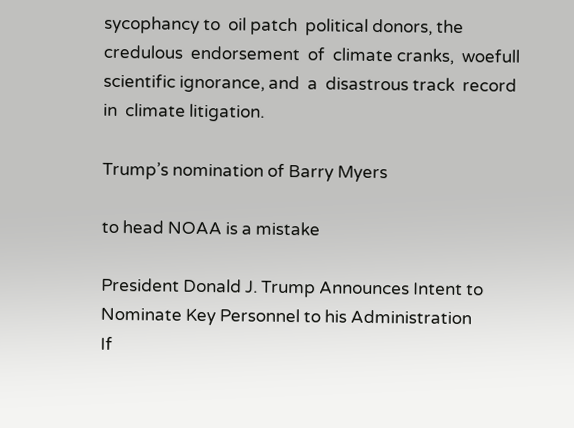sycophancy to  oil patch  political donors, the  credulous  endorsement  of  climate cranks,  woefull  scientific ignorance, and  a  disastrous track  record  in  climate litigation.

Trump’s nomination of Barry Myers

to head NOAA is a mistake

President Donald J. Trump Announces Intent to Nominate Key Personnel to his Administration
If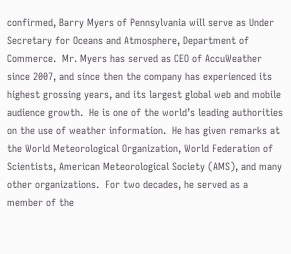confirmed, Barry Myers of Pennsylvania will serve as Under Secretary for Oceans and Atmosphere, Department of Commerce.  Mr. Myers has served as CEO of AccuWeather since 2007, and since then the company has experienced its highest grossing years, and its largest global web and mobile audience growth.  He is one of the world’s leading authorities on the use of weather information.  He has given remarks at the World Meteorological Organization, World Federation of Scientists, American Meteorological Society (AMS), and many other organizations.  For two decades, he served as a member of the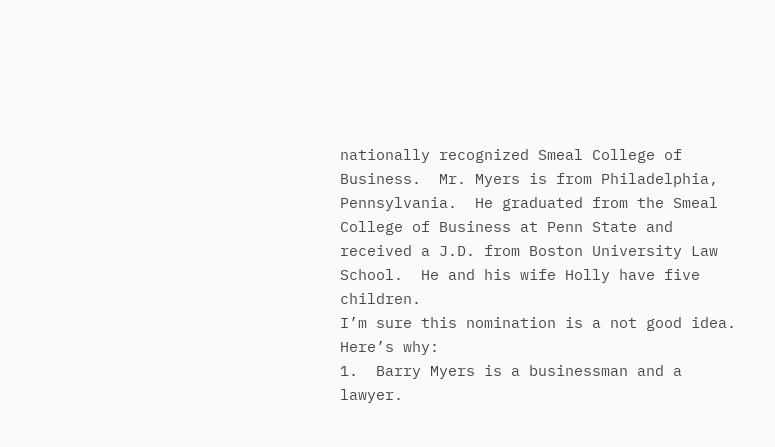nationally recognized Smeal College of Business.  Mr. Myers is from Philadelphia, Pennsylvania.  He graduated from the Smeal College of Business at Penn State and received a J.D. from Boston University Law School.  He and his wife Holly have five children.
I’m sure this nomination is a not good idea. Here’s why:
1.  Barry Myers is a businessman and a lawyer.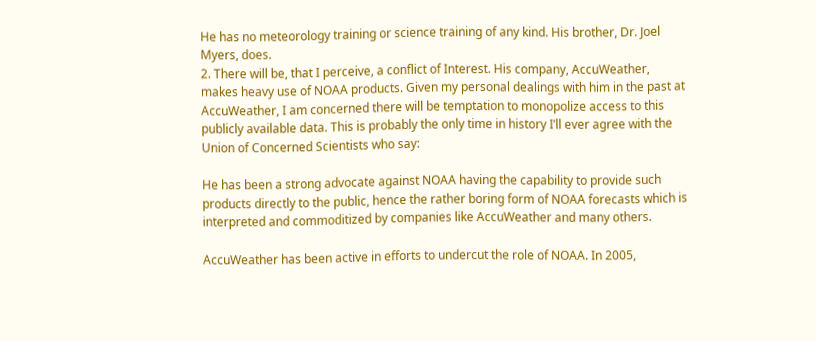He has no meteorology training or science training of any kind. His brother, Dr. Joel Myers, does.
2. There will be, that I perceive, a conflict of Interest. His company, AccuWeather, makes heavy use of NOAA products. Given my personal dealings with him in the past at AccuWeather, I am concerned there will be temptation to monopolize access to this publicly available data. This is probably the only time in history I’ll ever agree with the Union of Concerned Scientists who say:

He has been a strong advocate against NOAA having the capability to provide such products directly to the public, hence the rather boring form of NOAA forecasts which is interpreted and commoditized by companies like AccuWeather and many others.

AccuWeather has been active in efforts to undercut the role of NOAA. In 2005,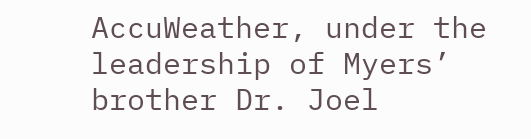AccuWeather, under the leadership of Myers’ brother Dr. Joel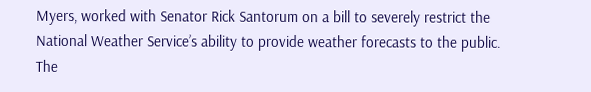Myers, worked with Senator Rick Santorum on a bill to severely restrict the National Weather Service’s ability to provide weather forecasts to the public. The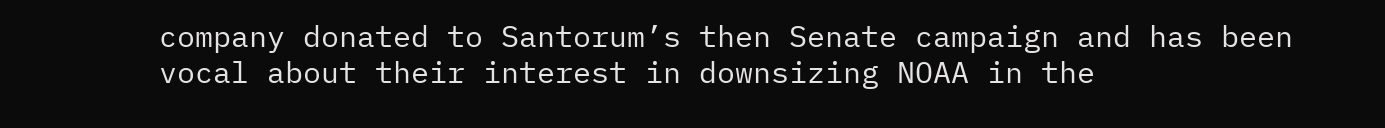company donated to Santorum’s then Senate campaign and has been vocal about their interest in downsizing NOAA in the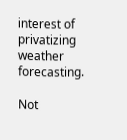interest of privatizing weather forecasting.

Not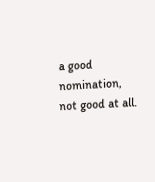a good nomination, not good at all.